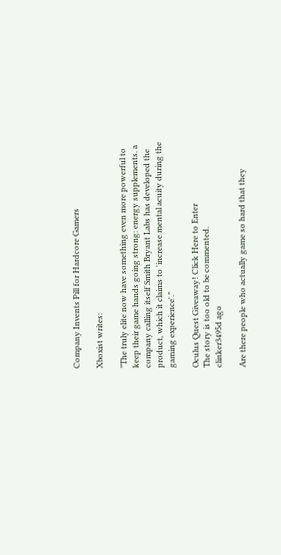Company Invents Pill for Hardcore Gamers

Xboxist writes:

"The truly elite now have something even more powerful to keep their game hands going strong: energy supplements. a company calling itself Smith Bryant Labs has developed the product, which it claims to 'increase mental acuity during the gaming experience'."

Oculus Quest Giveaway! Click Here to Enter
The story is too old to be commented.
clinker3495d ago

Are there people who actually game so hard that they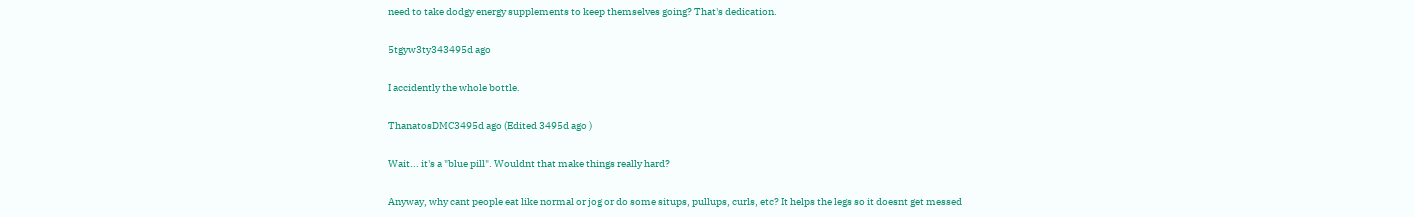need to take dodgy energy supplements to keep themselves going? That's dedication.

5tgyw3ty343495d ago

I accidently the whole bottle.

ThanatosDMC3495d ago (Edited 3495d ago )

Wait... it's a "blue pill". Wouldnt that make things really hard?

Anyway, why cant people eat like normal or jog or do some situps, pullups, curls, etc? It helps the legs so it doesnt get messed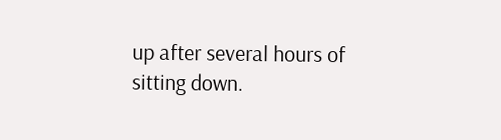up after several hours of sitting down.